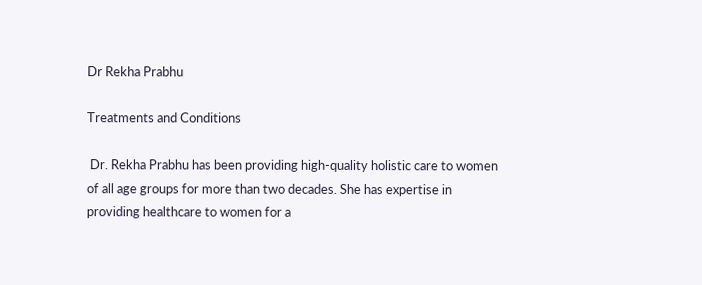Dr Rekha Prabhu

Treatments and Conditions

 Dr. Rekha Prabhu has been providing high-quality holistic care to women of all age groups for more than two decades. She has expertise in providing healthcare to women for a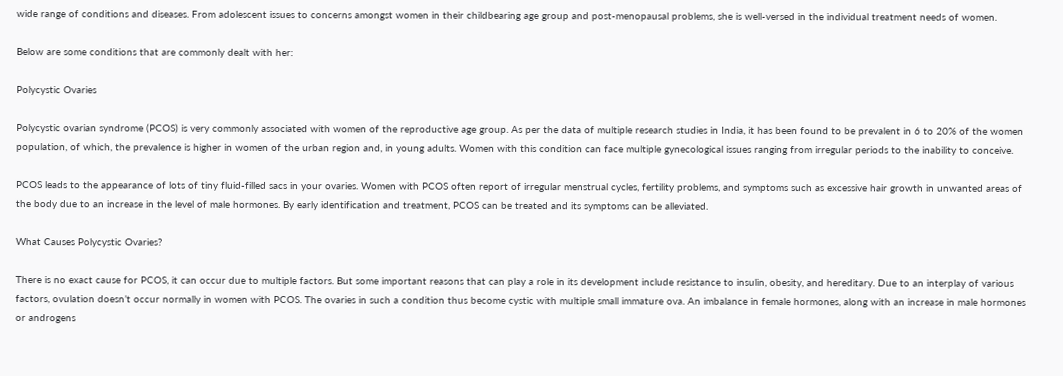wide range of conditions and diseases. From adolescent issues to concerns amongst women in their childbearing age group and post-menopausal problems, she is well-versed in the individual treatment needs of women.

Below are some conditions that are commonly dealt with her:

Polycystic Ovaries

Polycystic ovarian syndrome (PCOS) is very commonly associated with women of the reproductive age group. As per the data of multiple research studies in India, it has been found to be prevalent in 6 to 20% of the women population, of which, the prevalence is higher in women of the urban region and, in young adults. Women with this condition can face multiple gynecological issues ranging from irregular periods to the inability to conceive.

PCOS leads to the appearance of lots of tiny fluid-filled sacs in your ovaries. Women with PCOS often report of irregular menstrual cycles, fertility problems, and symptoms such as excessive hair growth in unwanted areas of the body due to an increase in the level of male hormones. By early identification and treatment, PCOS can be treated and its symptoms can be alleviated.

What Causes Polycystic Ovaries?

There is no exact cause for PCOS, it can occur due to multiple factors. But some important reasons that can play a role in its development include resistance to insulin, obesity, and hereditary. Due to an interplay of various factors, ovulation doesn’t occur normally in women with PCOS. The ovaries in such a condition thus become cystic with multiple small immature ova. An imbalance in female hormones, along with an increase in male hormones or androgens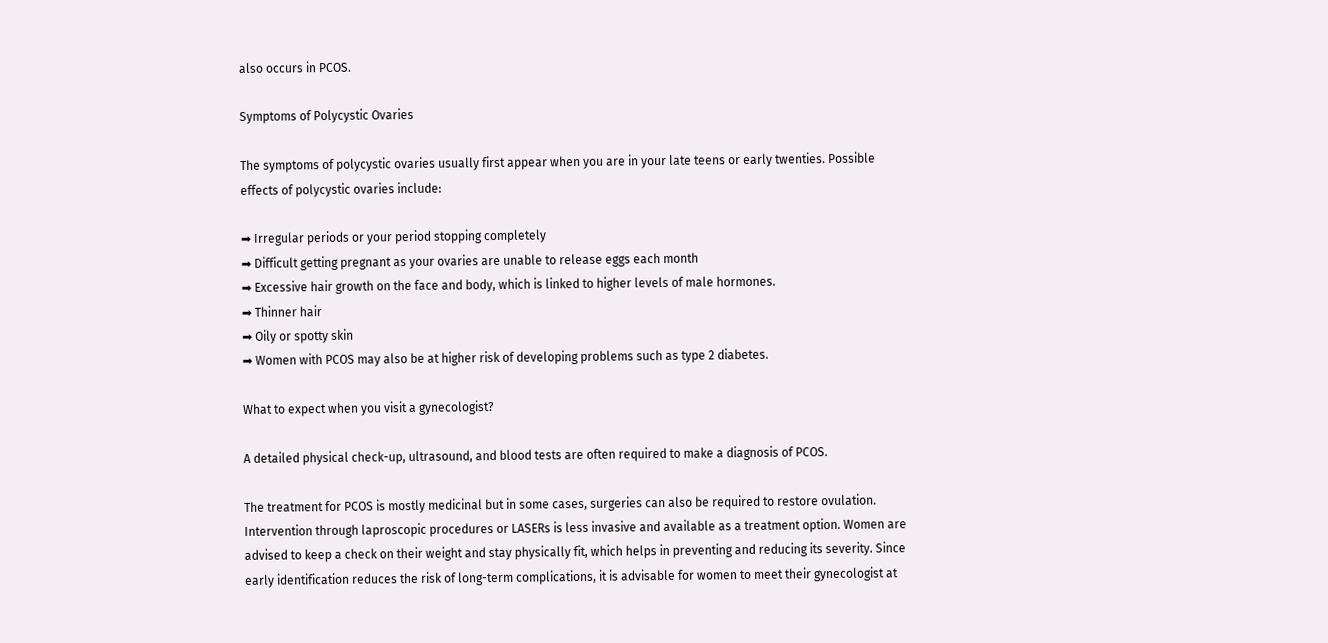also occurs in PCOS.

Symptoms of Polycystic Ovaries

The symptoms of polycystic ovaries usually first appear when you are in your late teens or early twenties. Possible effects of polycystic ovaries include:

➡ Irregular periods or your period stopping completely
➡ Difficult getting pregnant as your ovaries are unable to release eggs each month
➡ Excessive hair growth on the face and body, which is linked to higher levels of male hormones.
➡ Thinner hair
➡ Oily or spotty skin
➡ Women with PCOS may also be at higher risk of developing problems such as type 2 diabetes.

What to expect when you visit a gynecologist?

A detailed physical check-up, ultrasound, and blood tests are often required to make a diagnosis of PCOS.

The treatment for PCOS is mostly medicinal but in some cases, surgeries can also be required to restore ovulation. Intervention through laproscopic procedures or LASERs is less invasive and available as a treatment option. Women are advised to keep a check on their weight and stay physically fit, which helps in preventing and reducing its severity. Since early identification reduces the risk of long-term complications, it is advisable for women to meet their gynecologist at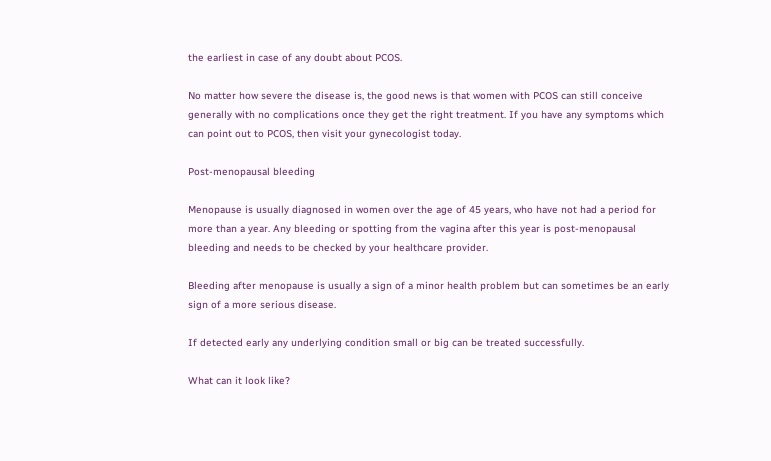the earliest in case of any doubt about PCOS.

No matter how severe the disease is, the good news is that women with PCOS can still conceive generally with no complications once they get the right treatment. If you have any symptoms which can point out to PCOS, then visit your gynecologist today.

Post-menopausal bleeding

Menopause is usually diagnosed in women over the age of 45 years, who have not had a period for more than a year. Any bleeding or spotting from the vagina after this year is post-menopausal bleeding and needs to be checked by your healthcare provider.

Bleeding after menopause is usually a sign of a minor health problem but can sometimes be an early sign of a more serious disease.

If detected early any underlying condition small or big can be treated successfully.

What can it look like?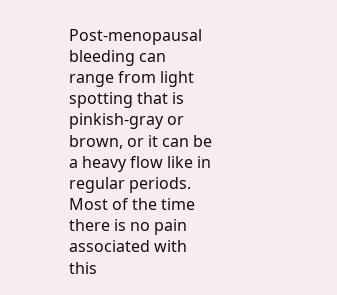Post-menopausal bleeding can range from light spotting that is pinkish-gray or brown, or it can be a heavy flow like in regular periods. Most of the time there is no pain associated with this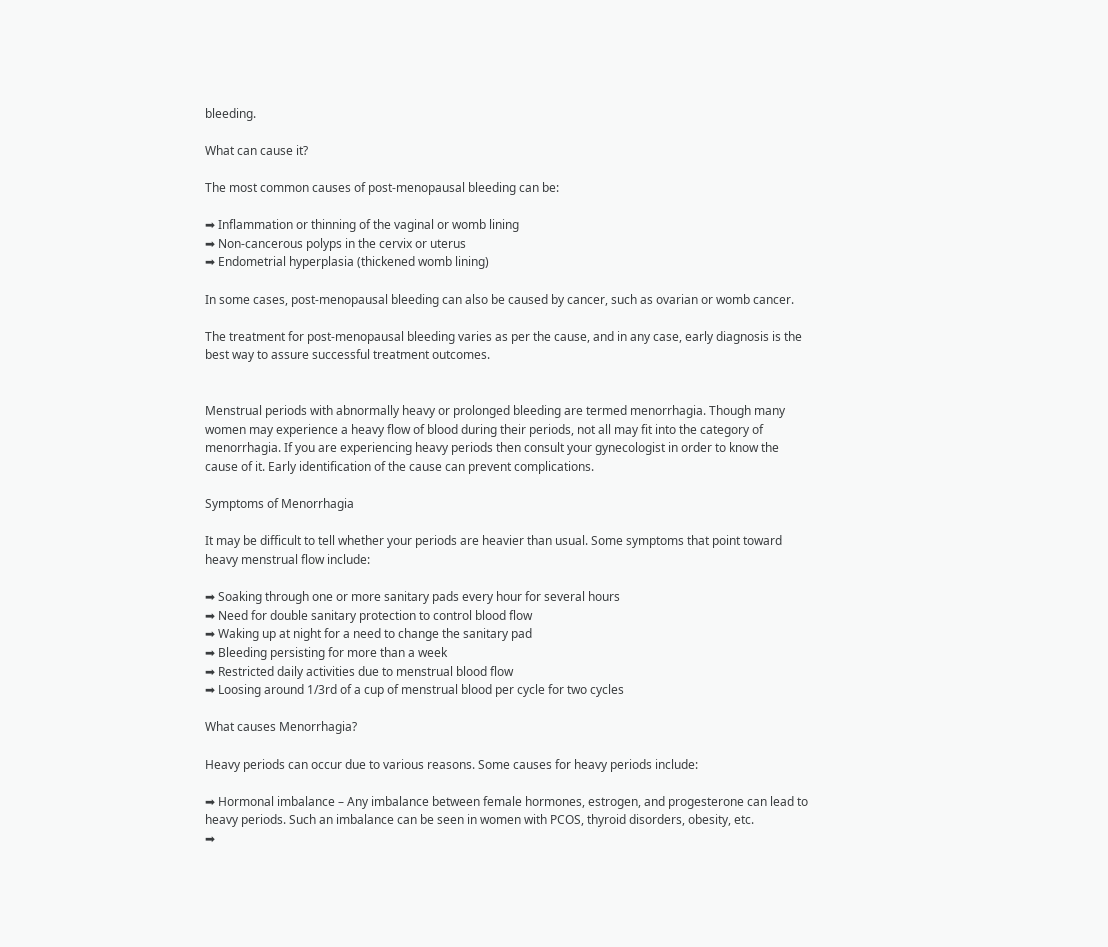bleeding.

What can cause it?

The most common causes of post-menopausal bleeding can be:

➡ Inflammation or thinning of the vaginal or womb lining
➡ Non-cancerous polyps in the cervix or uterus
➡ Endometrial hyperplasia (thickened womb lining)

In some cases, post-menopausal bleeding can also be caused by cancer, such as ovarian or womb cancer.

The treatment for post-menopausal bleeding varies as per the cause, and in any case, early diagnosis is the best way to assure successful treatment outcomes.


Menstrual periods with abnormally heavy or prolonged bleeding are termed menorrhagia. Though many women may experience a heavy flow of blood during their periods, not all may fit into the category of menorrhagia. If you are experiencing heavy periods then consult your gynecologist in order to know the cause of it. Early identification of the cause can prevent complications.

Symptoms of Menorrhagia

It may be difficult to tell whether your periods are heavier than usual. Some symptoms that point toward heavy menstrual flow include:

➡ Soaking through one or more sanitary pads every hour for several hours
➡ Need for double sanitary protection to control blood flow
➡ Waking up at night for a need to change the sanitary pad
➡ Bleeding persisting for more than a week
➡ Restricted daily activities due to menstrual blood flow
➡ Loosing around 1/3rd of a cup of menstrual blood per cycle for two cycles

What causes Menorrhagia?

Heavy periods can occur due to various reasons. Some causes for heavy periods include:

➡ Hormonal imbalance – Any imbalance between female hormones, estrogen, and progesterone can lead to heavy periods. Such an imbalance can be seen in women with PCOS, thyroid disorders, obesity, etc.
➡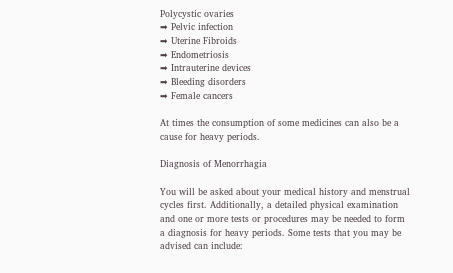Polycystic ovaries
➡ Pelvic infection
➡ Uterine Fibroids
➡ Endometriosis
➡ Intrauterine devices
➡ Bleeding disorders
➡ Female cancers

At times the consumption of some medicines can also be a cause for heavy periods.

Diagnosis of Menorrhagia

You will be asked about your medical history and menstrual cycles first. Additionally, a detailed physical examination and one or more tests or procedures may be needed to form a diagnosis for heavy periods. Some tests that you may be advised can include: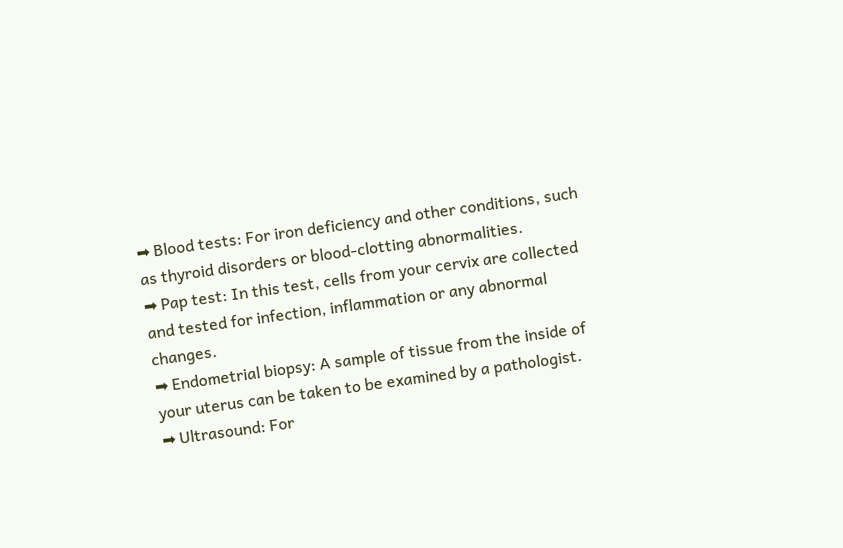➡ Blood tests: For iron deficiency and other conditions, such as thyroid disorders or blood-clotting abnormalities.
➡ Pap test: In this test, cells from your cervix are collected and tested for infection, inflammation or any abnormal changes.
➡ Endometrial biopsy: A sample of tissue from the inside of your uterus can be taken to be examined by a pathologist.
➡ Ultrasound: For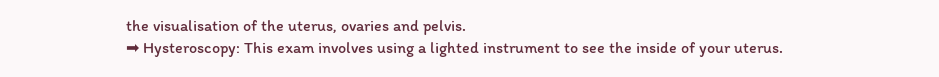the visualisation of the uterus, ovaries and pelvis.
➡ Hysteroscopy: This exam involves using a lighted instrument to see the inside of your uterus.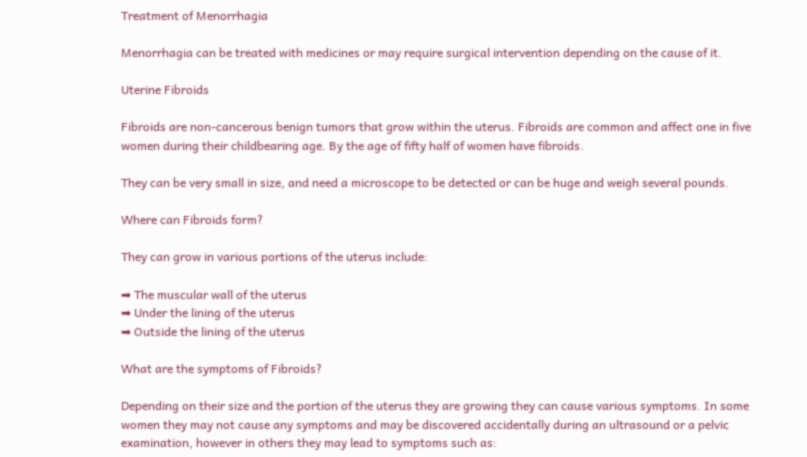Treatment of Menorrhagia

Menorrhagia can be treated with medicines or may require surgical intervention depending on the cause of it.

Uterine Fibroids

Fibroids are non-cancerous benign tumors that grow within the uterus. Fibroids are common and affect one in five women during their childbearing age. By the age of fifty half of women have fibroids.

They can be very small in size, and need a microscope to be detected or can be huge and weigh several pounds.

Where can Fibroids form?

They can grow in various portions of the uterus include:

➡ The muscular wall of the uterus
➡ Under the lining of the uterus
➡ Outside the lining of the uterus

What are the symptoms of Fibroids?

Depending on their size and the portion of the uterus they are growing they can cause various symptoms. In some women they may not cause any symptoms and may be discovered accidentally during an ultrasound or a pelvic examination, however in others they may lead to symptoms such as: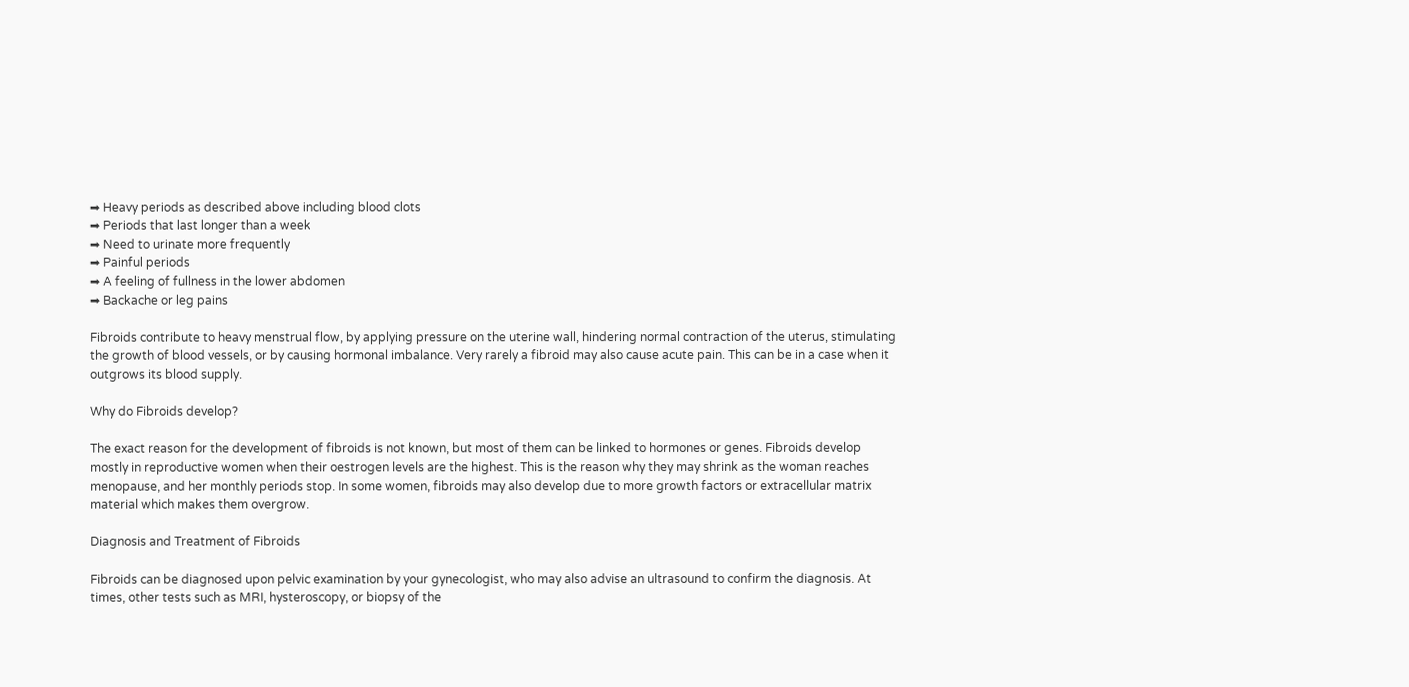➡ Heavy periods as described above including blood clots
➡ Periods that last longer than a week
➡ Need to urinate more frequently
➡ Painful periods
➡ A feeling of fullness in the lower abdomen
➡ Backache or leg pains

Fibroids contribute to heavy menstrual flow, by applying pressure on the uterine wall, hindering normal contraction of the uterus, stimulating the growth of blood vessels, or by causing hormonal imbalance. Very rarely a fibroid may also cause acute pain. This can be in a case when it outgrows its blood supply.

Why do Fibroids develop?

The exact reason for the development of fibroids is not known, but most of them can be linked to hormones or genes. Fibroids develop mostly in reproductive women when their oestrogen levels are the highest. This is the reason why they may shrink as the woman reaches menopause, and her monthly periods stop. In some women, fibroids may also develop due to more growth factors or extracellular matrix material which makes them overgrow.

Diagnosis and Treatment of Fibroids

Fibroids can be diagnosed upon pelvic examination by your gynecologist, who may also advise an ultrasound to confirm the diagnosis. At times, other tests such as MRI, hysteroscopy, or biopsy of the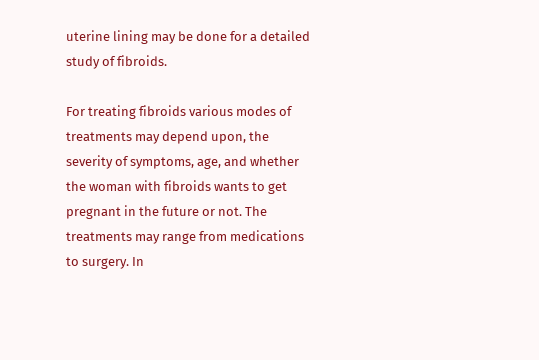uterine lining may be done for a detailed study of fibroids.

For treating fibroids various modes of treatments may depend upon, the severity of symptoms, age, and whether the woman with fibroids wants to get pregnant in the future or not. The treatments may range from medications to surgery. In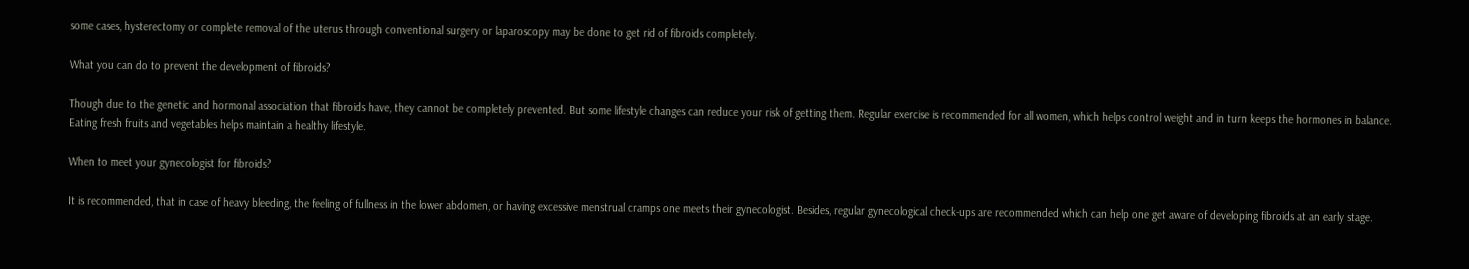some cases, hysterectomy or complete removal of the uterus through conventional surgery or laparoscopy may be done to get rid of fibroids completely.

What you can do to prevent the development of fibroids?

Though due to the genetic and hormonal association that fibroids have, they cannot be completely prevented. But some lifestyle changes can reduce your risk of getting them. Regular exercise is recommended for all women, which helps control weight and in turn keeps the hormones in balance. Eating fresh fruits and vegetables helps maintain a healthy lifestyle.

When to meet your gynecologist for fibroids?

It is recommended, that in case of heavy bleeding, the feeling of fullness in the lower abdomen, or having excessive menstrual cramps one meets their gynecologist. Besides, regular gynecological check-ups are recommended which can help one get aware of developing fibroids at an early stage.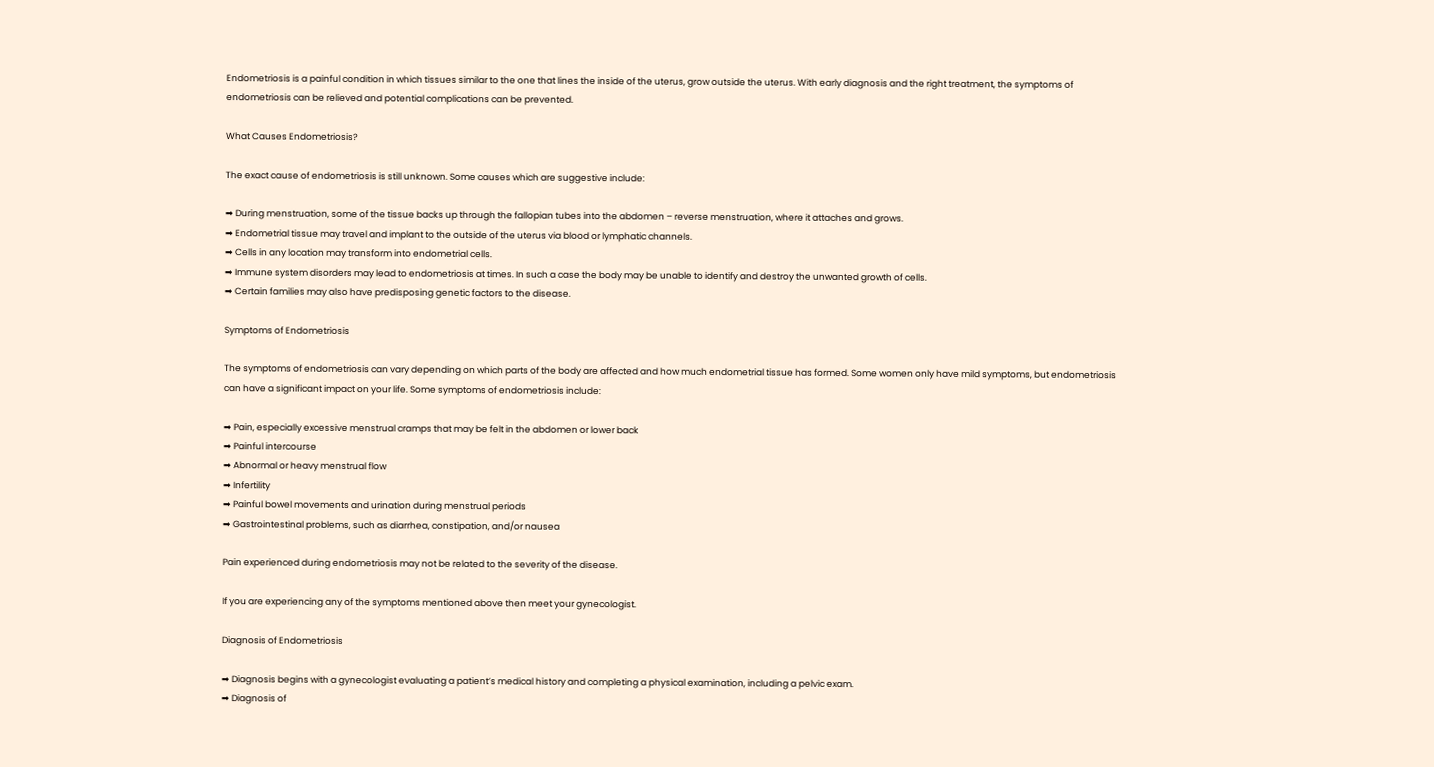Endometriosis is a painful condition in which tissues similar to the one that lines the inside of the uterus, grow outside the uterus. With early diagnosis and the right treatment, the symptoms of endometriosis can be relieved and potential complications can be prevented.

What Causes Endometriosis?

The exact cause of endometriosis is still unknown. Some causes which are suggestive include:

➡ During menstruation, some of the tissue backs up through the fallopian tubes into the abdomen – reverse menstruation, where it attaches and grows.
➡ Endometrial tissue may travel and implant to the outside of the uterus via blood or lymphatic channels.
➡ Cells in any location may transform into endometrial cells.
➡ Immune system disorders may lead to endometriosis at times. In such a case the body may be unable to identify and destroy the unwanted growth of cells.
➡ Certain families may also have predisposing genetic factors to the disease.

Symptoms of Endometriosis

The symptoms of endometriosis can vary depending on which parts of the body are affected and how much endometrial tissue has formed. Some women only have mild symptoms, but endometriosis can have a significant impact on your life. Some symptoms of endometriosis include:

➡ Pain, especially excessive menstrual cramps that may be felt in the abdomen or lower back
➡ Painful intercourse
➡ Abnormal or heavy menstrual flow
➡ Infertility
➡ Painful bowel movements and urination during menstrual periods
➡ Gastrointestinal problems, such as diarrhea, constipation, and/or nausea

Pain experienced during endometriosis may not be related to the severity of the disease.

If you are experiencing any of the symptoms mentioned above then meet your gynecologist.

Diagnosis of Endometriosis

➡ Diagnosis begins with a gynecologist evaluating a patient’s medical history and completing a physical examination, including a pelvic exam.
➡ Diagnosis of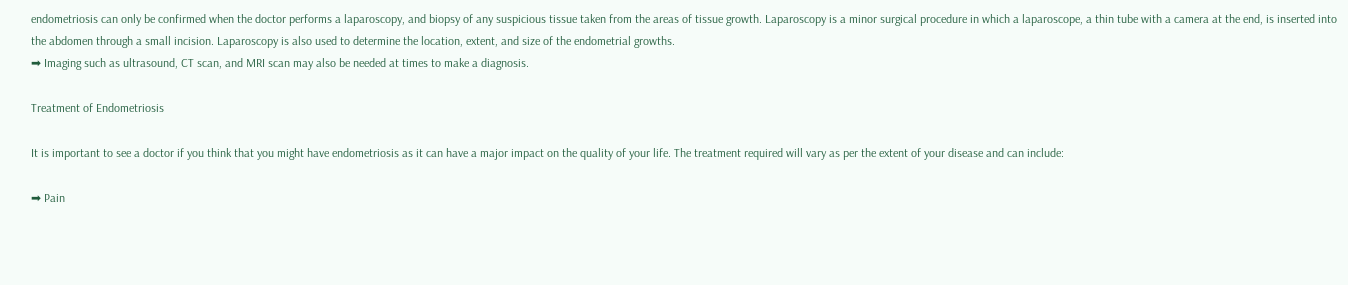endometriosis can only be confirmed when the doctor performs a laparoscopy, and biopsy of any suspicious tissue taken from the areas of tissue growth. Laparoscopy is a minor surgical procedure in which a laparoscope, a thin tube with a camera at the end, is inserted into the abdomen through a small incision. Laparoscopy is also used to determine the location, extent, and size of the endometrial growths.
➡ Imaging such as ultrasound, CT scan, and MRI scan may also be needed at times to make a diagnosis.

Treatment of Endometriosis

It is important to see a doctor if you think that you might have endometriosis as it can have a major impact on the quality of your life. The treatment required will vary as per the extent of your disease and can include:

➡ Pain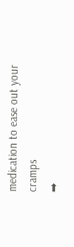medication to ease out your cramps
➡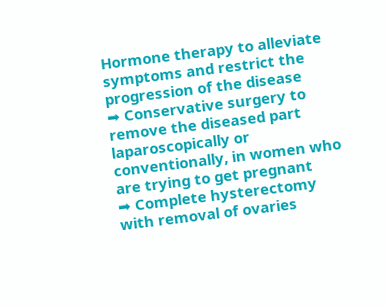Hormone therapy to alleviate symptoms and restrict the progression of the disease
➡ Conservative surgery to remove the diseased part laparoscopically or conventionally, in women who are trying to get pregnant
➡ Complete hysterectomy with removal of ovaries